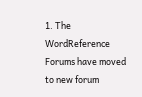1. The WordReference Forums have moved to new forum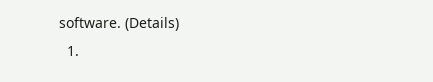software. (Details)
  1.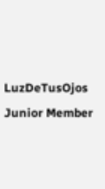LuzDeTusOjos Junior Member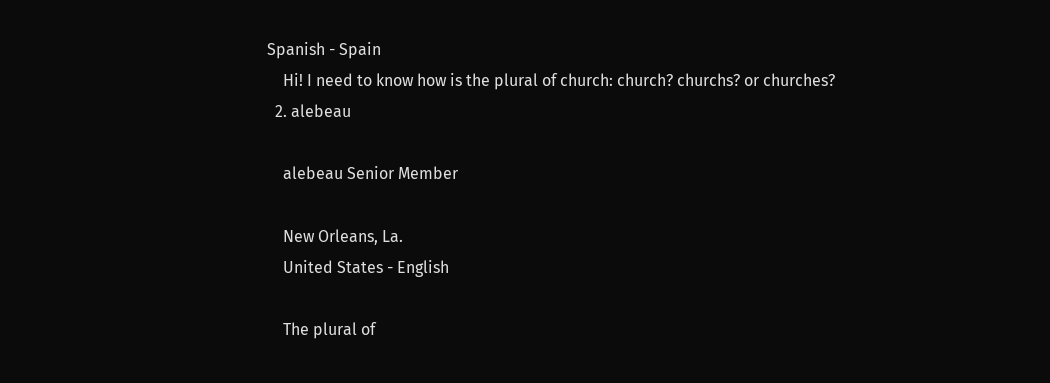Spanish - Spain
    Hi! I need to know how is the plural of church: church? churchs? or churches?
  2. alebeau

    alebeau Senior Member

    New Orleans, La.
    United States - English

    The plural of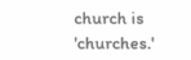church is 'churches.'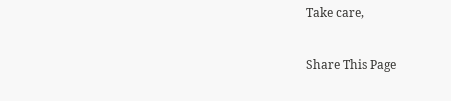Take care,


Share This Page